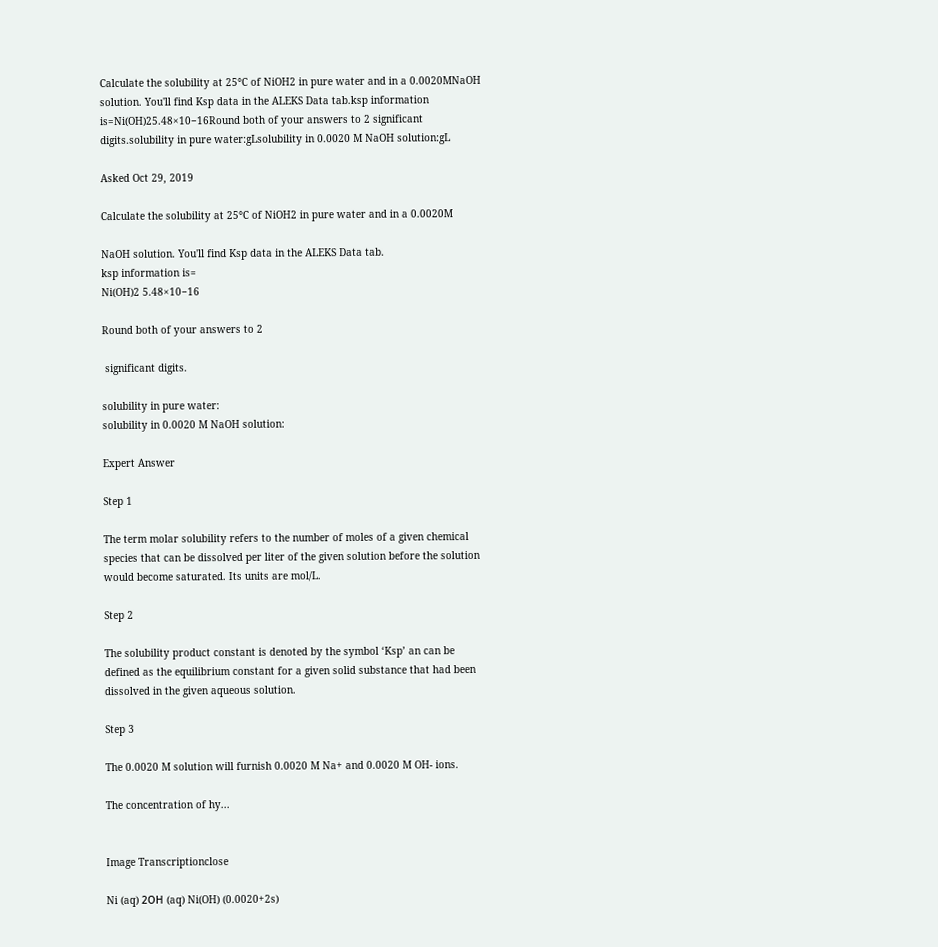Calculate the solubility at 25°C of NiOH2 in pure water and in a 0.0020MNaOH solution. You'll find Ksp data in the ALEKS Data tab.ksp information is=Ni(OH)25.48×10−16Round both of your answers to 2 significant digits.solubility in pure water:gLsolubility in 0.0020 M NaOH solution:gL

Asked Oct 29, 2019

Calculate the solubility at 25°C of NiOH2 in pure water and in a 0.0020M

NaOH solution. You'll find Ksp data in the ALEKS Data tab.
ksp information is=
Ni(OH)2 5.48×10−16

Round both of your answers to 2

 significant digits.

solubility in pure water:
solubility in 0.0020 M NaOH solution:

Expert Answer

Step 1

The term molar solubility refers to the number of moles of a given chemical species that can be dissolved per liter of the given solution before the solution would become saturated. Its units are mol/L.

Step 2

The solubility product constant is denoted by the symbol ‘Ksp’ an can be defined as the equilibrium constant for a given solid substance that had been dissolved in the given aqueous solution.

Step 3

The 0.0020 M solution will furnish 0.0020 M Na+ and 0.0020 M OH- ions.

The concentration of hy...


Image Transcriptionclose

Ni (aq) 2ОН (aq) Ni(OH) (0.0020+2s)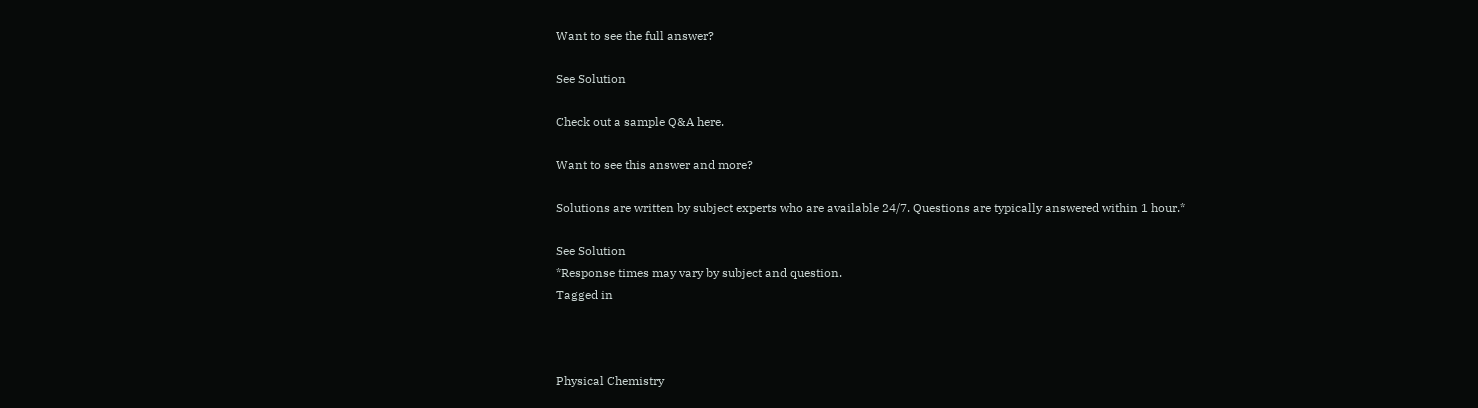Want to see the full answer?

See Solution

Check out a sample Q&A here.

Want to see this answer and more?

Solutions are written by subject experts who are available 24/7. Questions are typically answered within 1 hour.*

See Solution
*Response times may vary by subject and question.
Tagged in



Physical Chemistry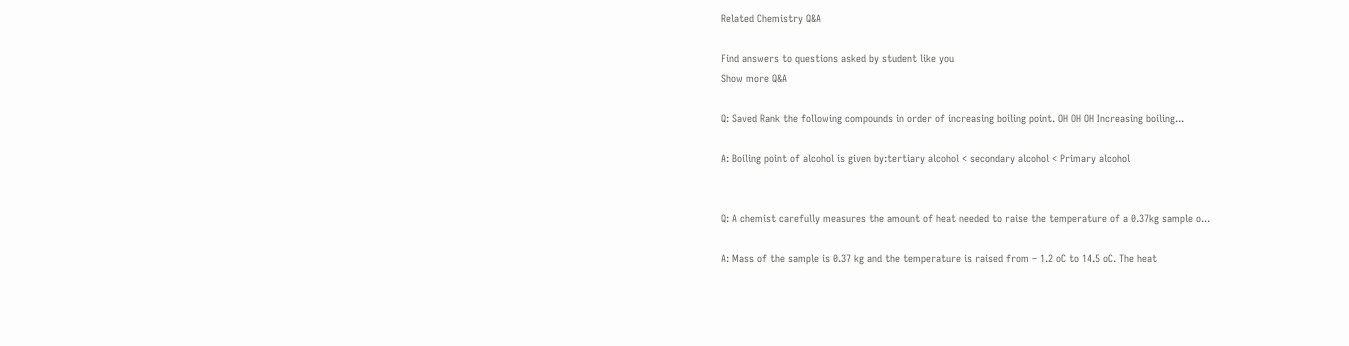Related Chemistry Q&A

Find answers to questions asked by student like you
Show more Q&A

Q: Saved Rank the following compounds in order of increasing boiling point. OH OH OH Increasing boiling...

A: Boiling point of alcohol is given by:tertiary alcohol < secondary alcohol < Primary alcohol


Q: A chemist carefully measures the amount of heat needed to raise the temperature of a 0.37kg sample o...

A: Mass of the sample is 0.37 kg and the temperature is raised from – 1.2 oC to 14.5 oC. The heat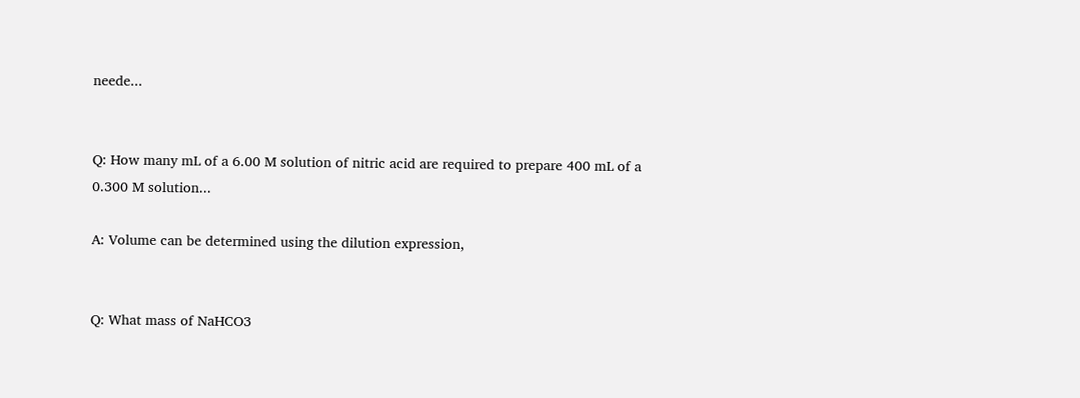neede...


Q: How many mL of a 6.00 M solution of nitric acid are required to prepare 400 mL of a 0.300 M solution...

A: Volume can be determined using the dilution expression,


Q: What mass of NaHCO3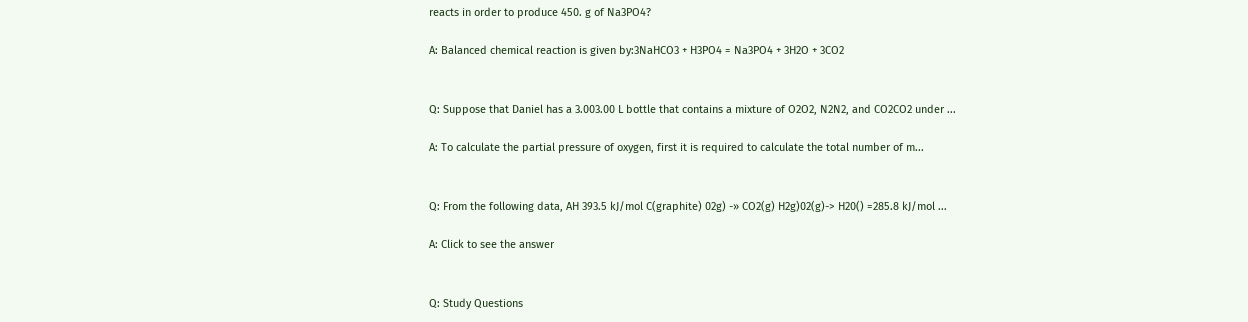reacts in order to produce 450. g of Na3PO4?

A: Balanced chemical reaction is given by:3NaHCO3 + H3PO4 = Na3PO4 + 3H2O + 3CO2


Q: Suppose that Daniel has a 3.003.00 L bottle that contains a mixture of O2O2, N2N2, and CO2CO2 under ...

A: To calculate the partial pressure of oxygen, first it is required to calculate the total number of m...


Q: From the following data, AH 393.5 kJ/mol C(graphite) 02g) -» CO2(g) H2g)02(g)-> H20() =285.8 kJ/mol ...

A: Click to see the answer


Q: Study Questions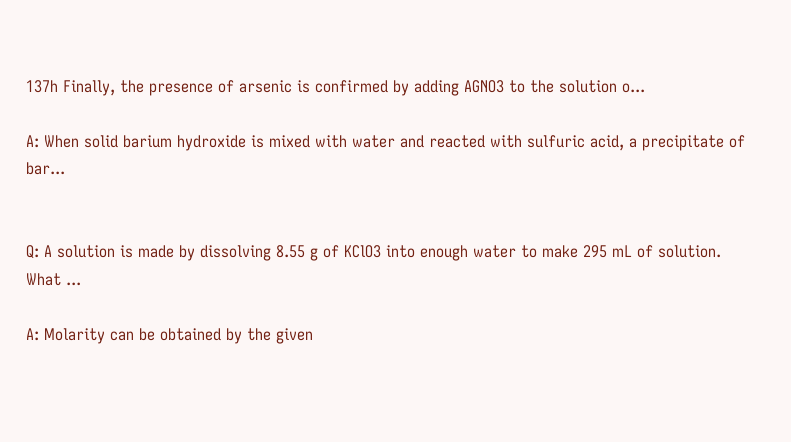137h Finally, the presence of arsenic is confirmed by adding AGNO3 to the solution o...

A: When solid barium hydroxide is mixed with water and reacted with sulfuric acid, a precipitate of bar...


Q: A solution is made by dissolving 8.55 g of KClO3 into enough water to make 295 mL of solution. What ...

A: Molarity can be obtained by the given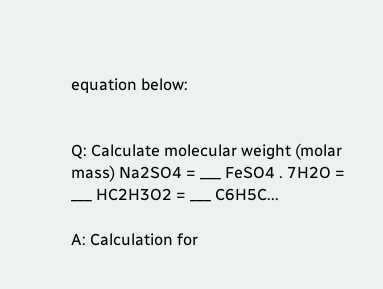equation below:


Q: Calculate molecular weight (molar mass) Na2SO4 = ___ FeSO4 . 7H2O = ___ HC2H3O2 = ___ C6H5C...

A: Calculation for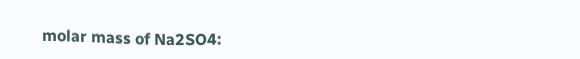molar mass of Na2SO4: